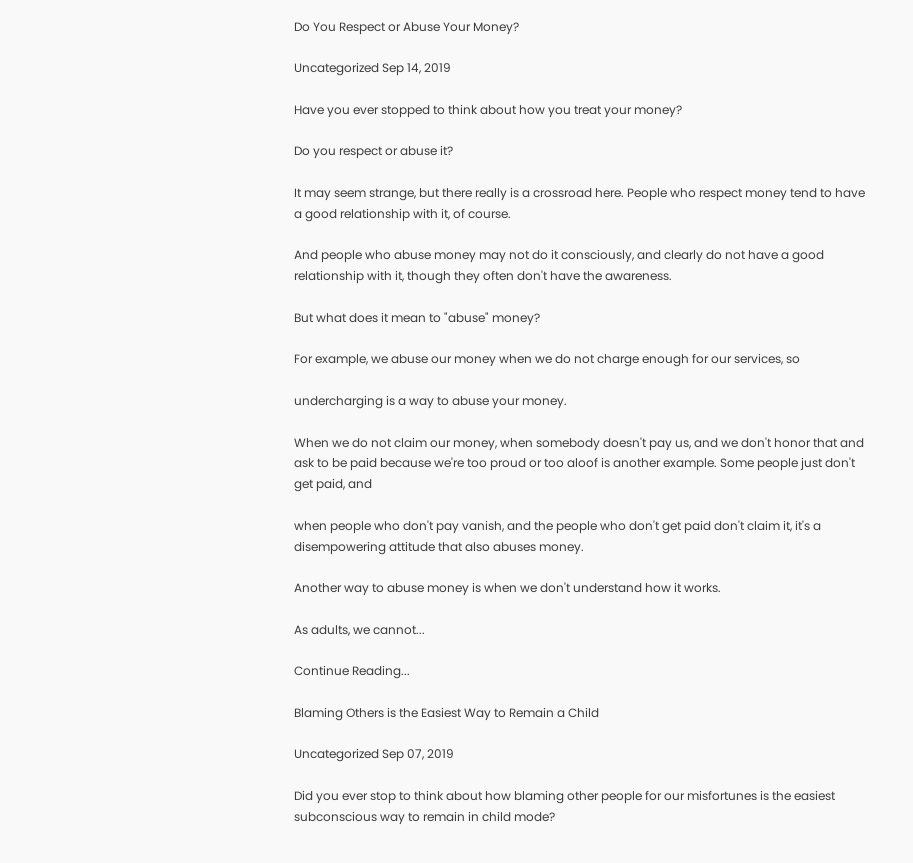Do You Respect or Abuse Your Money?

Uncategorized Sep 14, 2019

Have you ever stopped to think about how you treat your money?

Do you respect or abuse it?

It may seem strange, but there really is a crossroad here. People who respect money tend to have a good relationship with it, of course.

And people who abuse money may not do it consciously, and clearly do not have a good relationship with it, though they often don't have the awareness.

But what does it mean to "abuse" money?

For example, we abuse our money when we do not charge enough for our services, so

undercharging is a way to abuse your money.

When we do not claim our money, when somebody doesn't pay us, and we don't honor that and ask to be paid because we're too proud or too aloof is another example. Some people just don't get paid, and

when people who don't pay vanish, and the people who don't get paid don't claim it, it's a disempowering attitude that also abuses money.

Another way to abuse money is when we don't understand how it works.

As adults, we cannot...

Continue Reading...

Blaming Others is the Easiest Way to Remain a Child

Uncategorized Sep 07, 2019

Did you ever stop to think about how blaming other people for our misfortunes is the easiest subconscious way to remain in child mode?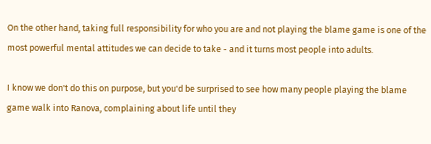On the other hand, taking full responsibility for who you are and not playing the blame game is one of the most powerful mental attitudes we can decide to take - and it turns most people into adults.

I know we don't do this on purpose, but you'd be surprised to see how many people playing the blame game walk into Ranova, complaining about life until they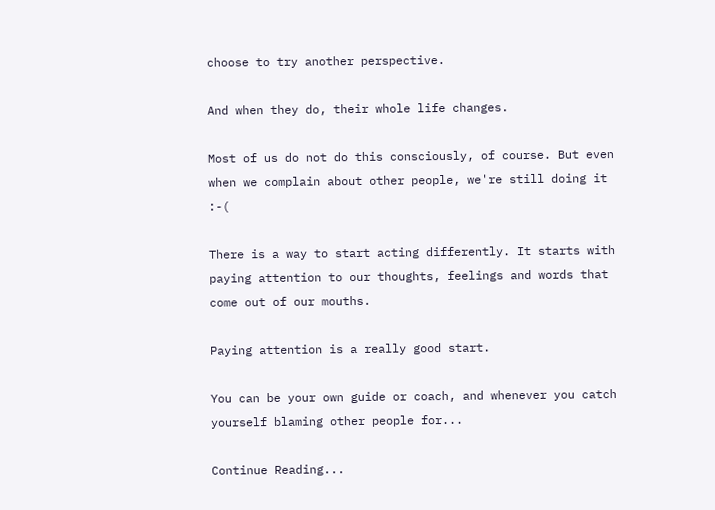choose to try another perspective.

And when they do, their whole life changes.

Most of us do not do this consciously, of course. But even when we complain about other people, we're still doing it  :-(

There is a way to start acting differently. It starts with paying attention to our thoughts, feelings and words that come out of our mouths.

Paying attention is a really good start.

You can be your own guide or coach, and whenever you catch yourself blaming other people for...

Continue Reading...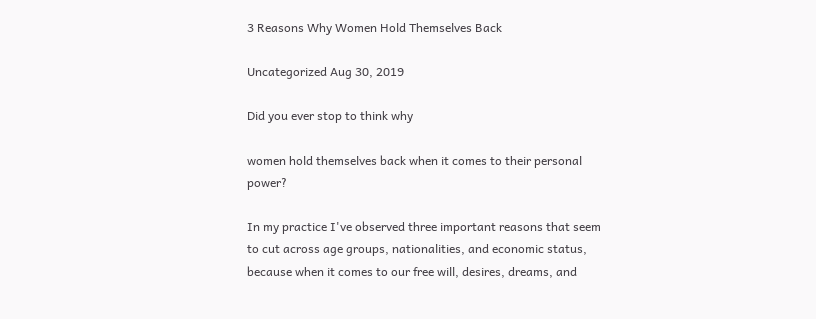3 Reasons Why Women Hold Themselves Back

Uncategorized Aug 30, 2019

Did you ever stop to think why

women hold themselves back when it comes to their personal power?

In my practice I've observed three important reasons that seem to cut across age groups, nationalities, and economic status, because when it comes to our free will, desires, dreams, and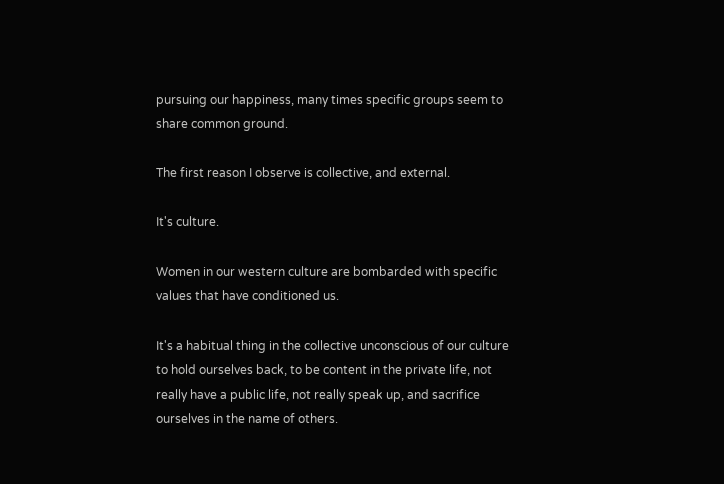pursuing our happiness, many times specific groups seem to share common ground.

The first reason I observe is collective, and external.

It's culture.

Women in our western culture are bombarded with specific values that have conditioned us.

It's a habitual thing in the collective unconscious of our culture to hold ourselves back, to be content in the private life, not really have a public life, not really speak up, and sacrifice ourselves in the name of others.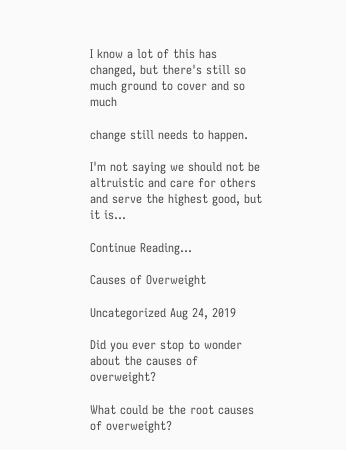I know a lot of this has changed, but there's still so much ground to cover and so much

change still needs to happen.

I'm not saying we should not be altruistic and care for others and serve the highest good, but it is...

Continue Reading...

Causes of Overweight

Uncategorized Aug 24, 2019

Did you ever stop to wonder about the causes of overweight?

What could be the root causes of overweight?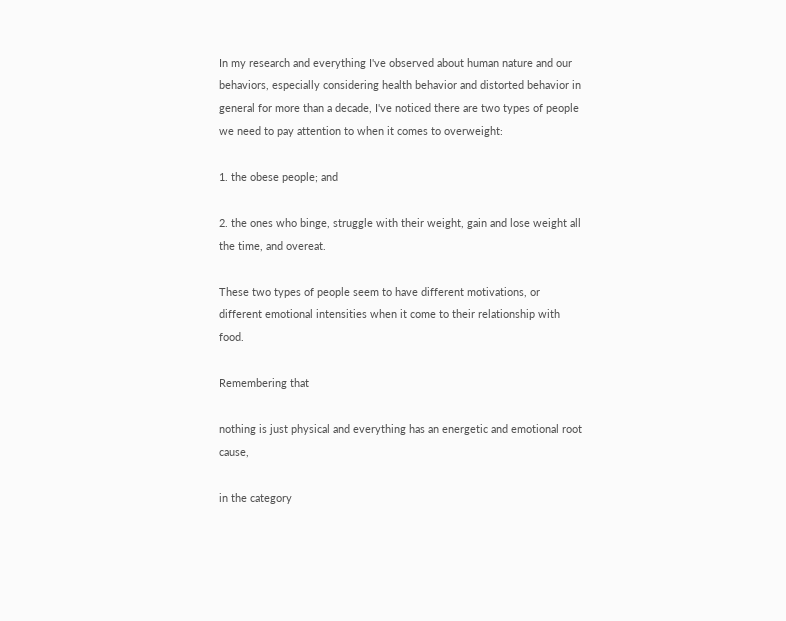In my research and everything I've observed about human nature and our behaviors, especially considering health behavior and distorted behavior in general for more than a decade, I've noticed there are two types of people we need to pay attention to when it comes to overweight:

1. the obese people; and

2. the ones who binge, struggle with their weight, gain and lose weight all the time, and overeat.

These two types of people seem to have different motivations, or different emotional intensities when it come to their relationship with food.

Remembering that

nothing is just physical and everything has an energetic and emotional root cause,

in the category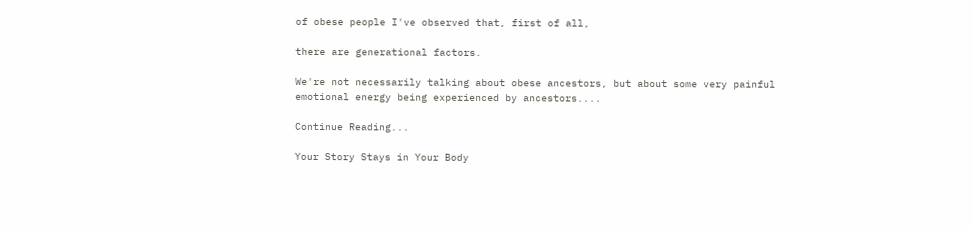of obese people I've observed that, first of all,

there are generational factors.

We're not necessarily talking about obese ancestors, but about some very painful emotional energy being experienced by ancestors....

Continue Reading...

Your Story Stays in Your Body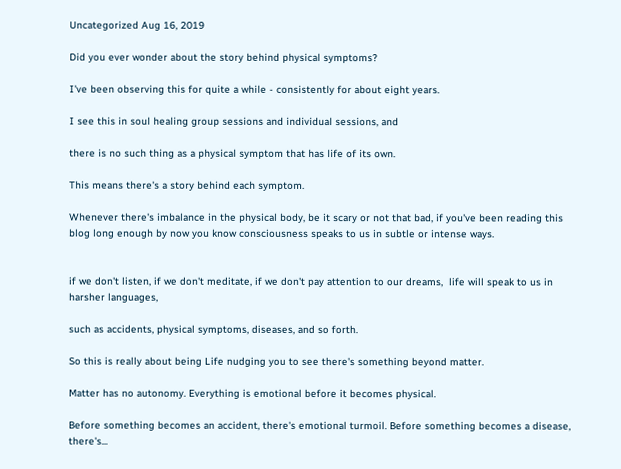Uncategorized Aug 16, 2019

Did you ever wonder about the story behind physical symptoms?

I've been observing this for quite a while - consistently for about eight years.

I see this in soul healing group sessions and individual sessions, and

there is no such thing as a physical symptom that has life of its own.

This means there's a story behind each symptom.

Whenever there's imbalance in the physical body, be it scary or not that bad, if you've been reading this blog long enough by now you know consciousness speaks to us in subtle or intense ways.


if we don't listen, if we don't meditate, if we don't pay attention to our dreams,  life will speak to us in harsher languages,

such as accidents, physical symptoms, diseases, and so forth.

So this is really about being Life nudging you to see there's something beyond matter.

Matter has no autonomy. Everything is emotional before it becomes physical.

Before something becomes an accident, there's emotional turmoil. Before something becomes a disease, there's...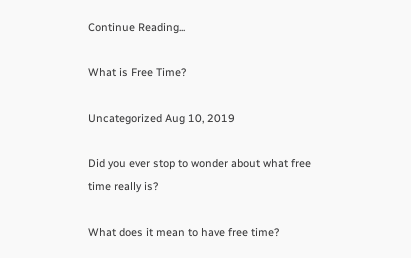Continue Reading...

What is Free Time?

Uncategorized Aug 10, 2019

Did you ever stop to wonder about what free time really is?

What does it mean to have free time?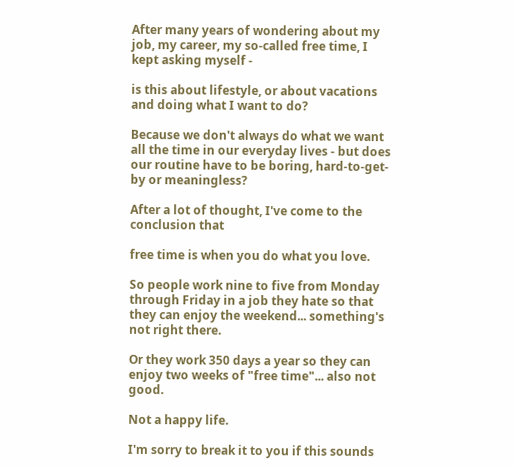After many years of wondering about my job, my career, my so-called free time, I kept asking myself -

is this about lifestyle, or about vacations and doing what I want to do?

Because we don't always do what we want all the time in our everyday lives - but does our routine have to be boring, hard-to-get-by or meaningless?

After a lot of thought, I've come to the conclusion that

free time is when you do what you love.

So people work nine to five from Monday through Friday in a job they hate so that they can enjoy the weekend... something's not right there.

Or they work 350 days a year so they can enjoy two weeks of "free time"... also not good.

Not a happy life.

I'm sorry to break it to you if this sounds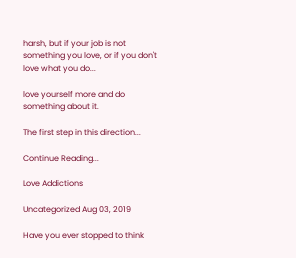harsh, but if your job is not something you love, or if you don't love what you do...

love yourself more and do something about it.

The first step in this direction...

Continue Reading...

Love Addictions

Uncategorized Aug 03, 2019

Have you ever stopped to think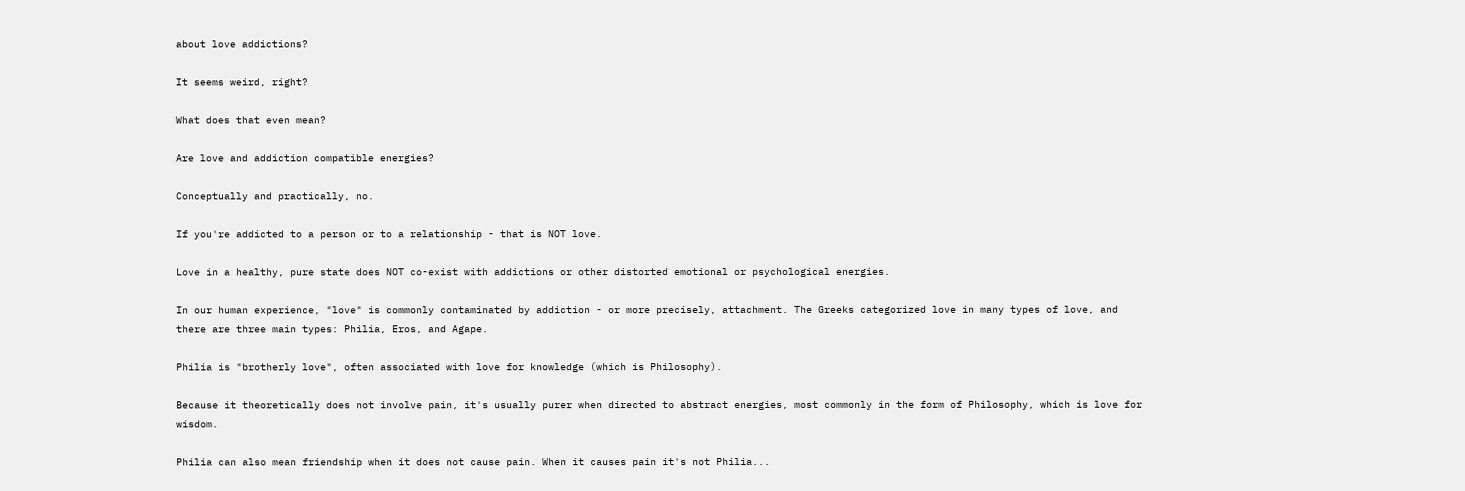about love addictions?

It seems weird, right?

What does that even mean?

Are love and addiction compatible energies?

Conceptually and practically, no.

If you're addicted to a person or to a relationship - that is NOT love.

Love in a healthy, pure state does NOT co-exist with addictions or other distorted emotional or psychological energies.

In our human experience, "love" is commonly contaminated by addiction - or more precisely, attachment. The Greeks categorized love in many types of love, and there are three main types: Philia, Eros, and Agape.

Philia is "brotherly love", often associated with love for knowledge (which is Philosophy).

Because it theoretically does not involve pain, it's usually purer when directed to abstract energies, most commonly in the form of Philosophy, which is love for wisdom.

Philia can also mean friendship when it does not cause pain. When it causes pain it's not Philia...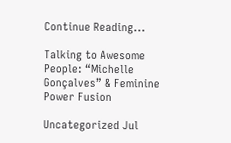Continue Reading...

Talking to Awesome People: “Michelle Gonçalves” & Feminine Power Fusion

Uncategorized Jul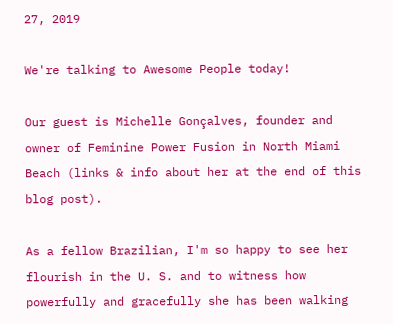27, 2019

We're talking to Awesome People today!

Our guest is Michelle Gonçalves, founder and owner of Feminine Power Fusion in North Miami Beach (links & info about her at the end of this blog post).

As a fellow Brazilian, I'm so happy to see her flourish in the U. S. and to witness how powerfully and gracefully she has been walking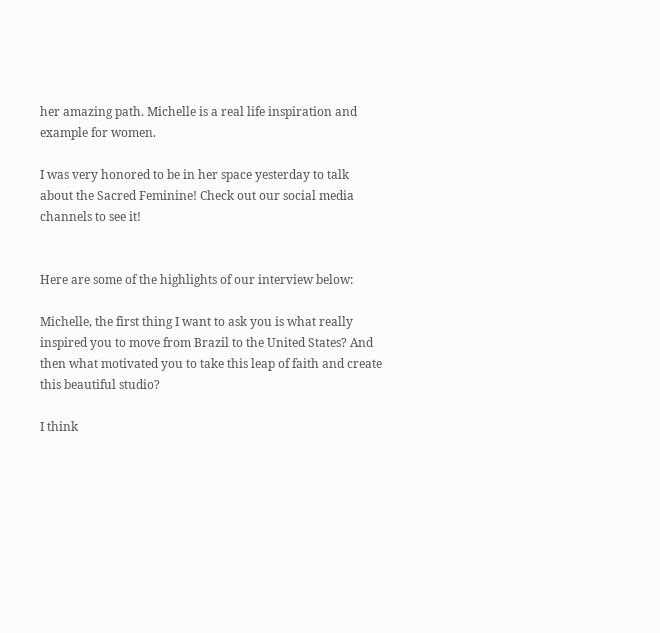her amazing path. Michelle is a real life inspiration and example for women.

I was very honored to be in her space yesterday to talk about the Sacred Feminine! Check out our social media channels to see it!


Here are some of the highlights of our interview below:

Michelle, the first thing I want to ask you is what really inspired you to move from Brazil to the United States? And then what motivated you to take this leap of faith and create this beautiful studio?

I think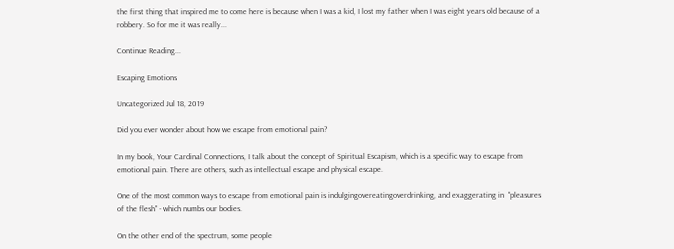the first thing that inspired me to come here is because when I was a kid, I lost my father when I was eight years old because of a robbery. So for me it was really...

Continue Reading...

Escaping Emotions

Uncategorized Jul 18, 2019

Did you ever wonder about how we escape from emotional pain?

In my book, Your Cardinal Connections, I talk about the concept of Spiritual Escapism, which is a specific way to escape from emotional pain. There are others, such as intellectual escape and physical escape.

One of the most common ways to escape from emotional pain is indulgingovereatingoverdrinking, and exaggerating in  "pleasures of the flesh" - which numbs our bodies.

On the other end of the spectrum, some people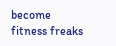become fitness freaks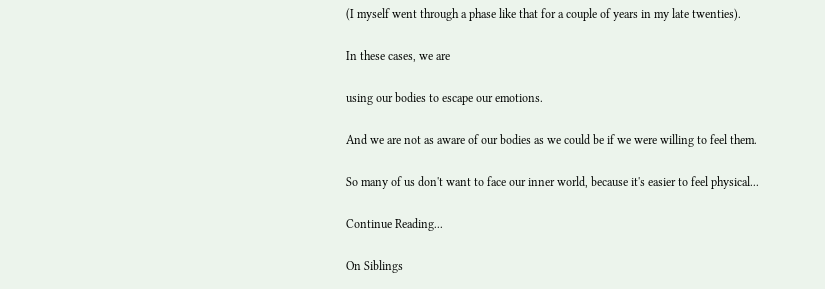(I myself went through a phase like that for a couple of years in my late twenties).

In these cases, we are

using our bodies to escape our emotions.

And we are not as aware of our bodies as we could be if we were willing to feel them.

So many of us don't want to face our inner world, because it's easier to feel physical...

Continue Reading...

On Siblings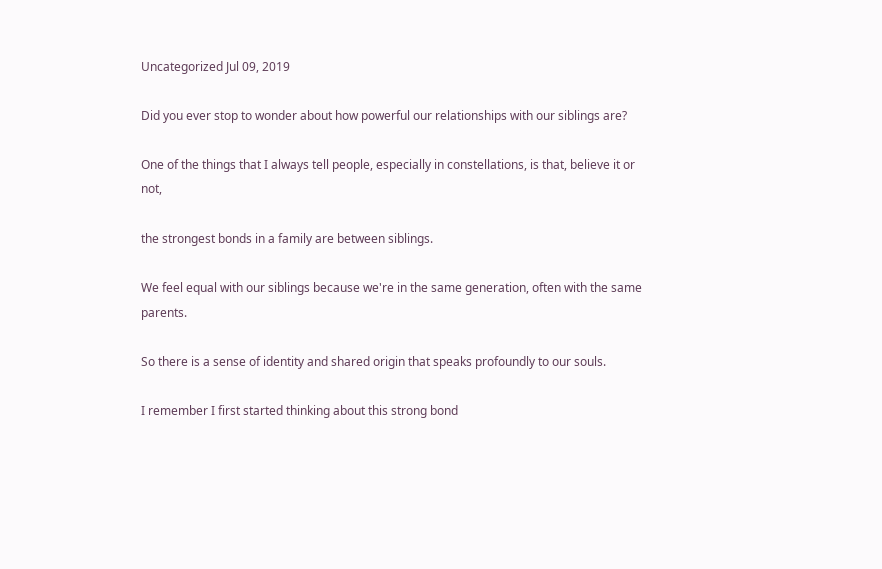Uncategorized Jul 09, 2019

Did you ever stop to wonder about how powerful our relationships with our siblings are?

One of the things that I always tell people, especially in constellations, is that, believe it or not,

the strongest bonds in a family are between siblings.

We feel equal with our siblings because we're in the same generation, often with the same parents.

So there is a sense of identity and shared origin that speaks profoundly to our souls.

I remember I first started thinking about this strong bond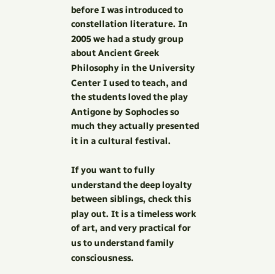before I was introduced to constellation literature. In 2005 we had a study group about Ancient Greek Philosophy in the University Center I used to teach, and the students loved the play Antigone by Sophocles so much they actually presented it in a cultural festival.

If you want to fully understand the deep loyalty between siblings, check this play out. It is a timeless work of art, and very practical for us to understand family consciousness.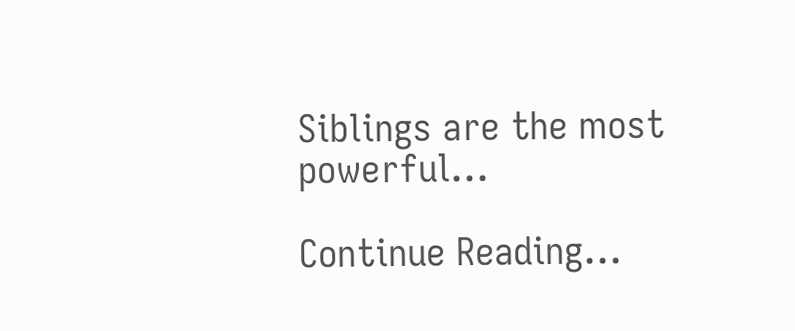Siblings are the most powerful...

Continue Reading...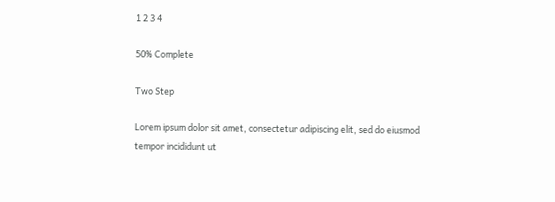1 2 3 4

50% Complete

Two Step

Lorem ipsum dolor sit amet, consectetur adipiscing elit, sed do eiusmod tempor incididunt ut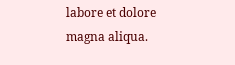labore et dolore magna aliqua.